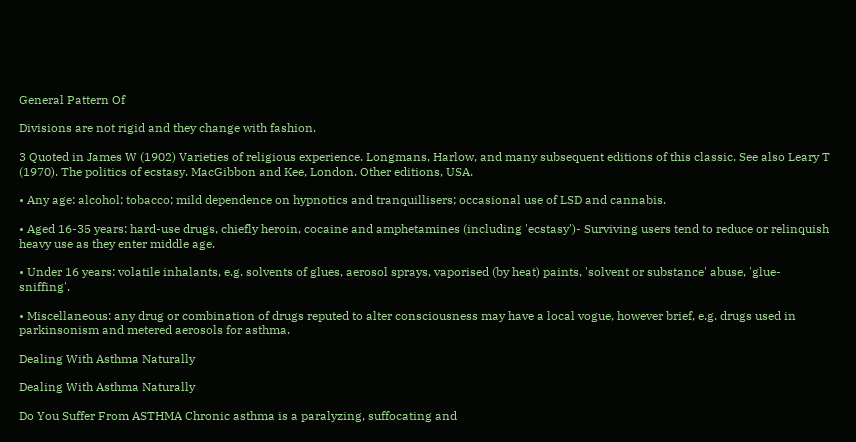General Pattern Of

Divisions are not rigid and they change with fashion.

3 Quoted in James W (1902) Varieties of religious experience. Longmans, Harlow, and many subsequent editions of this classic. See also Leary T (1970). The politics of ecstasy. MacGibbon and Kee, London. Other editions, USA.

• Any age: alcohol; tobacco; mild dependence on hypnotics and tranquillisers; occasional use of LSD and cannabis.

• Aged 16-35 years: hard-use drugs, chiefly heroin, cocaine and amphetamines (including 'ecstasy')- Surviving users tend to reduce or relinquish heavy use as they enter middle age.

• Under 16 years: volatile inhalants, e.g. solvents of glues, aerosol sprays, vaporised (by heat) paints, 'solvent or substance' abuse, 'glue-sniffing'.

• Miscellaneous: any drug or combination of drugs reputed to alter consciousness may have a local vogue, however brief, e.g. drugs used in parkinsonism and metered aerosols for asthma.

Dealing With Asthma Naturally

Dealing With Asthma Naturally

Do You Suffer From ASTHMA Chronic asthma is a paralyzing, suffocating and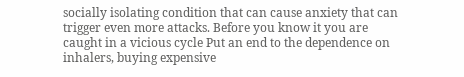socially isolating condition that can cause anxiety that can trigger even more attacks. Before you know it you are caught in a vicious cycle Put an end to the dependence on inhalers, buying expensive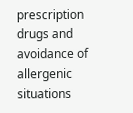prescription drugs and avoidance of allergenic situations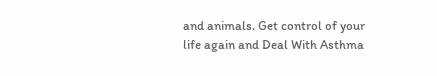and animals. Get control of your life again and Deal With Asthma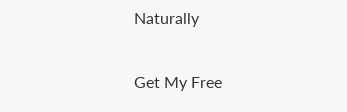Naturally

Get My Free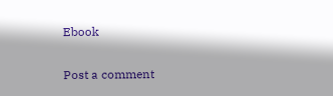Ebook

Post a comment